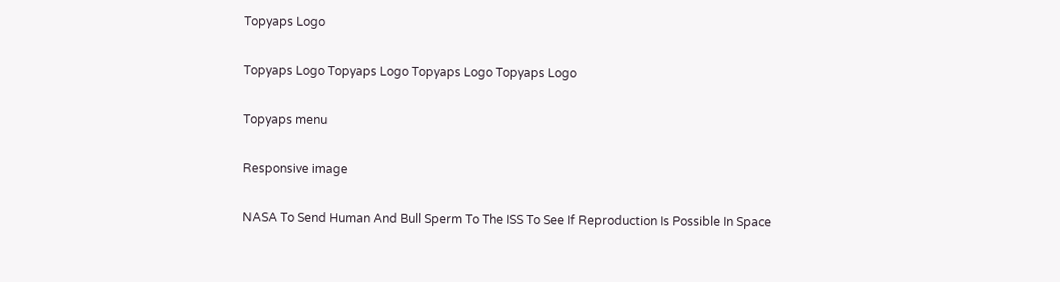Topyaps Logo

Topyaps Logo Topyaps Logo Topyaps Logo Topyaps Logo

Topyaps menu

Responsive image

NASA To Send Human And Bull Sperm To The ISS To See If Reproduction Is Possible In Space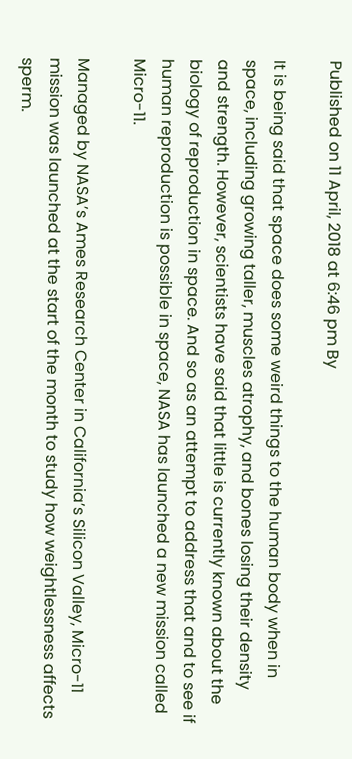Published on 11 April, 2018 at 6:46 pm By

It is being said that space does some weird things to the human body when in space, including growing taller, muscles atrophy, and bones losing their density and strength. However, scientists have said that little is currently known about the biology of reproduction in space. And so as an attempt to address that and to see if human reproduction is possible in space, NASA has launched a new mission called Micro-11.

Managed by NASA’s Ames Research Center in California’s Silicon Valley, Micro-11 mission was launched at the start of the month to study how weightlessness affects sperm.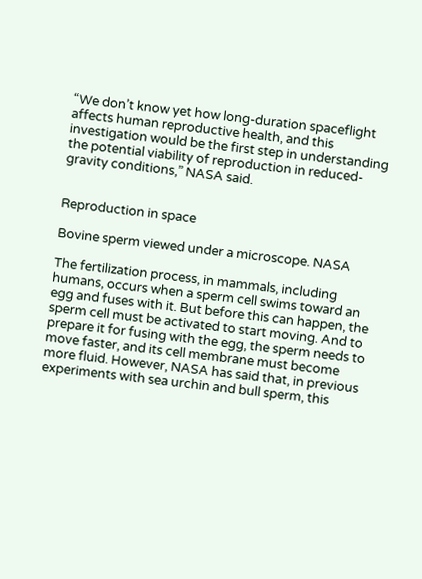“We don’t know yet how long-duration spaceflight affects human reproductive health, and this investigation would be the first step in understanding the potential viability of reproduction in reduced-gravity conditions,” NASA said.


Reproduction in space

Bovine sperm viewed under a microscope. NASA

The fertilization process, in mammals, including humans, occurs when a sperm cell swims toward an egg and fuses with it. But before this can happen, the sperm cell must be activated to start moving. And to prepare it for fusing with the egg, the sperm needs to move faster, and its cell membrane must become more fluid. However, NASA has said that, in previous experiments with sea urchin and bull sperm, this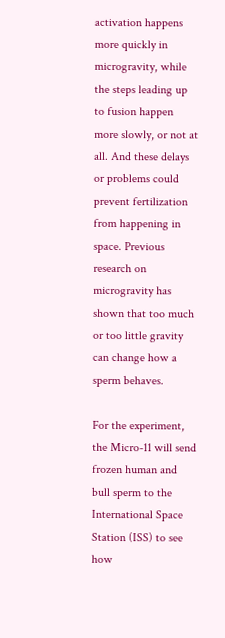activation happens more quickly in microgravity, while the steps leading up to fusion happen more slowly, or not at all. And these delays or problems could prevent fertilization from happening in space. Previous research on microgravity has shown that too much or too little gravity can change how a sperm behaves.

For the experiment, the Micro-11 will send frozen human and bull sperm to the International Space Station (ISS) to see how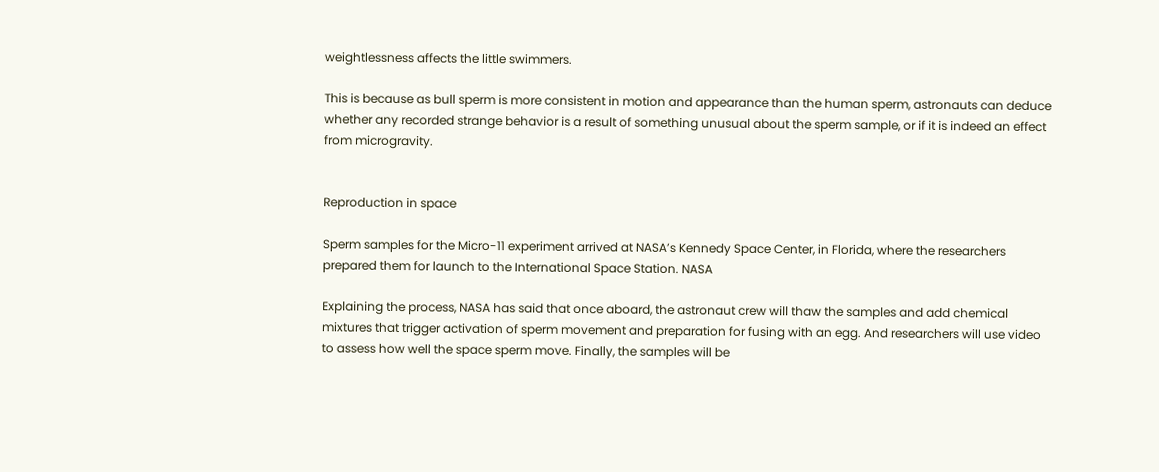weightlessness affects the little swimmers.

This is because as bull sperm is more consistent in motion and appearance than the human sperm, astronauts can deduce whether any recorded strange behavior is a result of something unusual about the sperm sample, or if it is indeed an effect from microgravity.


Reproduction in space

Sperm samples for the Micro-11 experiment arrived at NASA’s Kennedy Space Center, in Florida, where the researchers prepared them for launch to the International Space Station. NASA

Explaining the process, NASA has said that once aboard, the astronaut crew will thaw the samples and add chemical mixtures that trigger activation of sperm movement and preparation for fusing with an egg. And researchers will use video to assess how well the space sperm move. Finally, the samples will be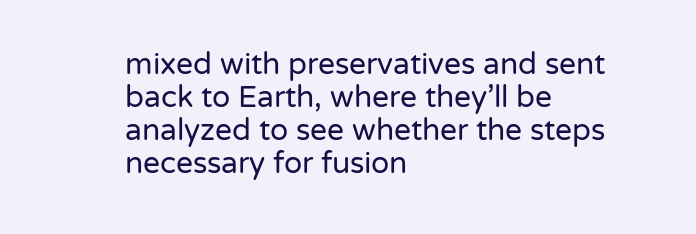mixed with preservatives and sent back to Earth, where they’ll be analyzed to see whether the steps necessary for fusion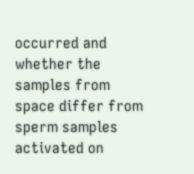occurred and whether the samples from space differ from sperm samples activated on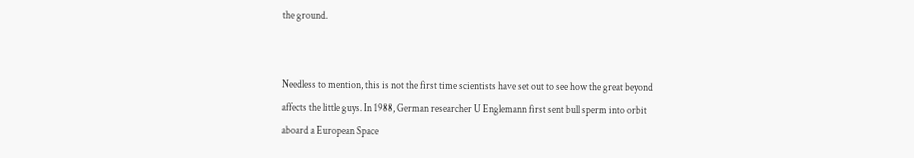the ground.


Needless to mention, this is not the first time scientists have set out to see how the great beyond affects the little guys. In 1988, German researcher U Englemann first sent bull sperm into orbit aboard a European Space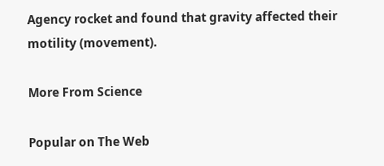Agency rocket and found that gravity affected their motility (movement).

More From Science

Popular on The Web